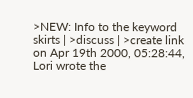>NEW: Info to the keyword skirts | >discuss | >create link
on Apr 19th 2000, 05:28:44, Lori wrote the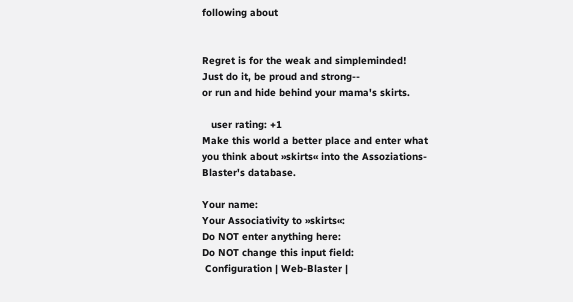following about


Regret is for the weak and simpleminded!
Just do it, be proud and strong--
or run and hide behind your mama's skirts.

   user rating: +1
Make this world a better place and enter what you think about »skirts« into the Assoziations-Blaster's database.

Your name:
Your Associativity to »skirts«:
Do NOT enter anything here:
Do NOT change this input field:
 Configuration | Web-Blaster |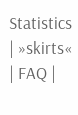Statistics | »skirts« | FAQ |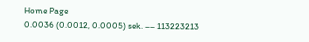Home Page
0.0036 (0.0012, 0.0005) sek. –– 113223213